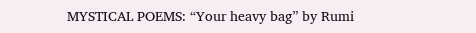MYSTICAL POEMS: “Your heavy bag” by Rumi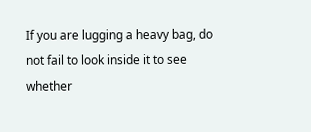If you are lugging a heavy bag, do not fail to look inside it to see whether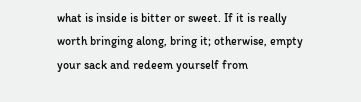what is inside is bitter or sweet. If it is really worth bringing along, bring it; otherwise, empty your sack and redeem yourself from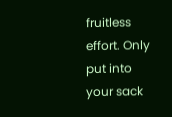fruitless effort. Only put into your sack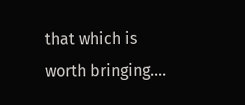that which is worth bringing….